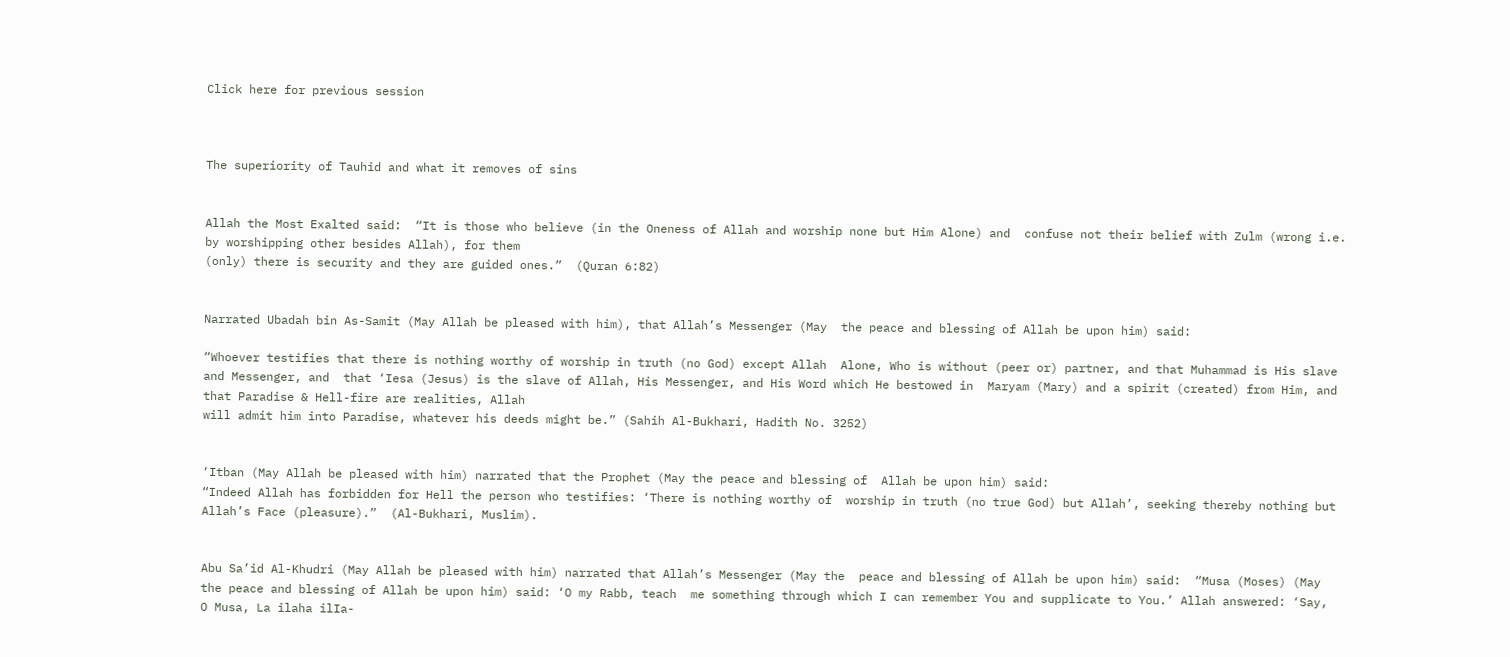Click here for previous session



The superiority of Tauhid and what it removes of sins


Allah the Most Exalted said:  “It is those who believe (in the Oneness of Allah and worship none but Him Alone) and  confuse not their belief with Zulm (wrong i.e. by worshipping other besides Allah), for them
(only) there is security and they are guided ones.”  (Quran 6:82)


Narrated Ubadah bin As-Samit (May Allah be pleased with him), that Allah’s Messenger (May  the peace and blessing of Allah be upon him) said:

“Whoever testifies that there is nothing worthy of worship in truth (no God) except Allah  Alone, Who is without (peer or) partner, and that Muhammad is His slave and Messenger, and  that ‘Iesa (Jesus) is the slave of Allah, His Messenger, and His Word which He bestowed in  Maryam (Mary) and a spirit (created) from Him, and that Paradise & Hell-fire are realities, Allah
will admit him into Paradise, whatever his deeds might be.” (Sahih Al-Bukhari, Hadith No. 3252)


‘Itban (May Allah be pleased with him) narrated that the Prophet (May the peace and blessing of  Allah be upon him) said:
“Indeed Allah has forbidden for Hell the person who testifies: ‘There is nothing worthy of  worship in truth (no true God) but Allah’, seeking thereby nothing but Allah’s Face (pleasure).”  (Al-Bukhari, Muslim).


Abu Sa’id Al-Khudri (May Allah be pleased with him) narrated that Allah’s Messenger (May the  peace and blessing of Allah be upon him) said:  “Musa (Moses) (May the peace and blessing of Allah be upon him) said: ‘O my Rabb, teach  me something through which I can remember You and supplicate to You.’ Allah answered: ‘Say,
O Musa, La ilaha ilIa-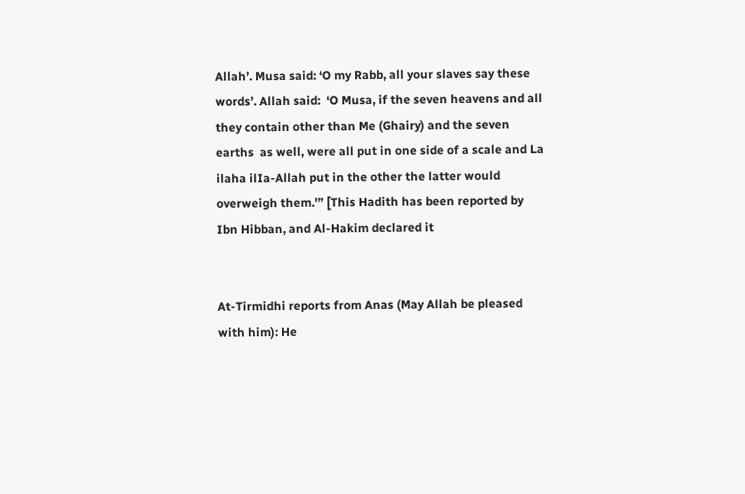Allah’. Musa said: ‘O my Rabb, all your slaves say these words’. Allah said:  ‘O Musa, if the seven heavens and all they contain other than Me (Ghairy) and the seven earths  as well, were all put in one side of a scale and La ilaha ilIa-Allah put in the other the latter would  overweigh them.'” [This Hadith has been reported by Ibn Hibban, and Al-Hakim declared it


At-Tirmidhi reports from Anas (May Allah be pleased with him): He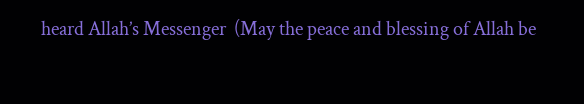heard Allah’s Messenger  (May the peace and blessing of Allah be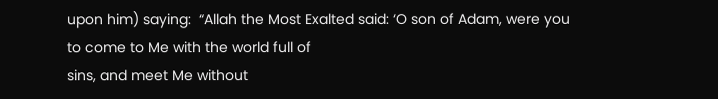upon him) saying:  “Allah the Most Exalted said: ‘O son of Adam, were you to come to Me with the world full of
sins, and meet Me without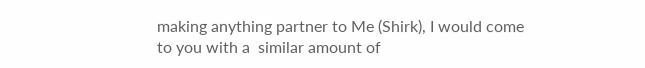making anything partner to Me (Shirk), I would come to you with a  similar amount of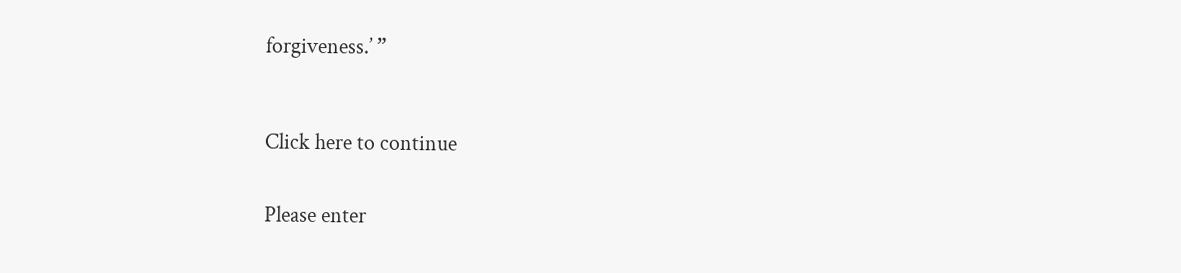forgiveness.’ ”



Click here to continue


Please enter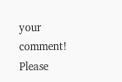your comment!
Please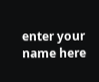enter your name here